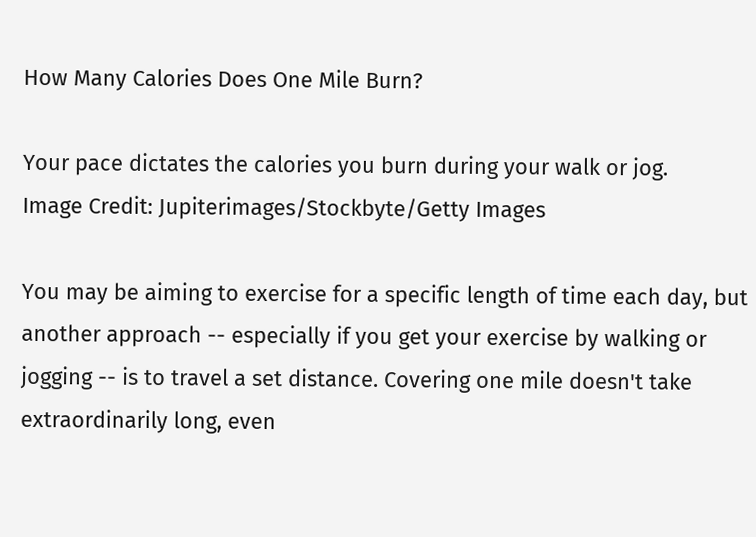How Many Calories Does One Mile Burn?

Your pace dictates the calories you burn during your walk or jog.
Image Credit: Jupiterimages/Stockbyte/Getty Images

You may be aiming to exercise for a specific length of time each day, but another approach -- especially if you get your exercise by walking or jogging -- is to travel a set distance. Covering one mile doesn't take extraordinarily long, even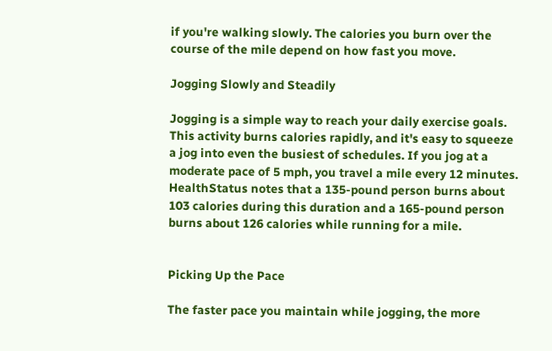if you're walking slowly. The calories you burn over the course of the mile depend on how fast you move.

Jogging Slowly and Steadily

Jogging is a simple way to reach your daily exercise goals. This activity burns calories rapidly, and it's easy to squeeze a jog into even the busiest of schedules. If you jog at a moderate pace of 5 mph, you travel a mile every 12 minutes. HealthStatus notes that a 135-pound person burns about 103 calories during this duration and a 165-pound person burns about 126 calories while running for a mile.


Picking Up the Pace

The faster pace you maintain while jogging, the more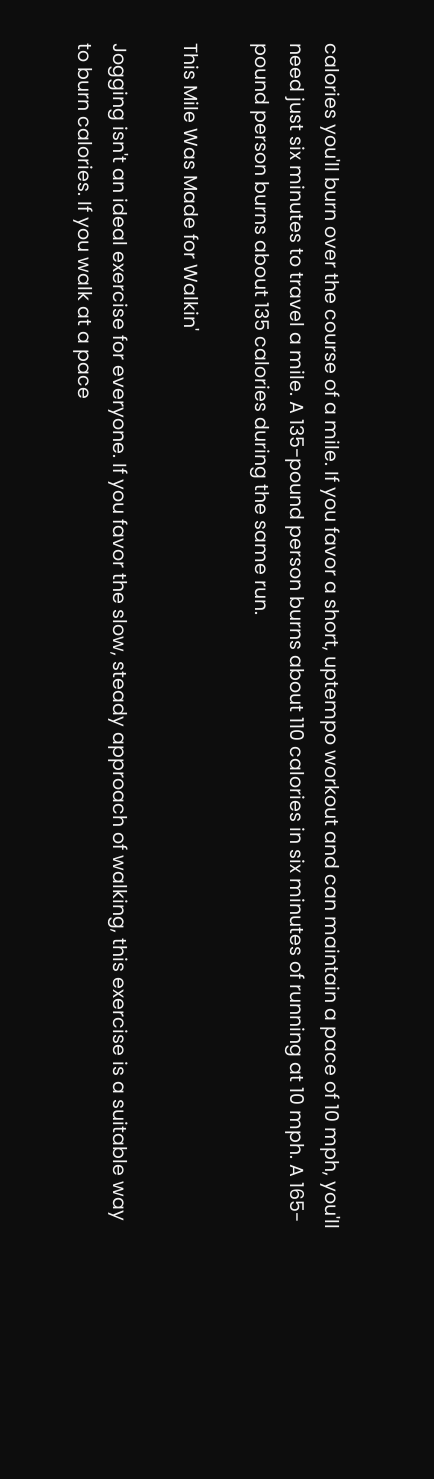calories you'll burn over the course of a mile. If you favor a short, uptempo workout and can maintain a pace of 10 mph, you'll need just six minutes to travel a mile. A 135-pound person burns about 110 calories in six minutes of running at 10 mph. A 165-pound person burns about 135 calories during the same run.

This Mile Was Made for Walkin'

Jogging isn't an ideal exercise for everyone. If you favor the slow, steady approach of walking, this exercise is a suitable way to burn calories. If you walk at a pace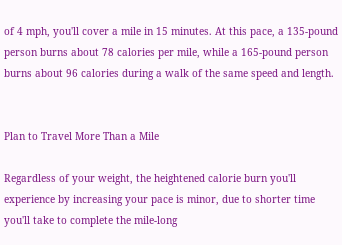of 4 mph, you'll cover a mile in 15 minutes. At this pace, a 135-pound person burns about 78 calories per mile, while a 165-pound person burns about 96 calories during a walk of the same speed and length.


Plan to Travel More Than a Mile

Regardless of your weight, the heightened calorie burn you'll experience by increasing your pace is minor, due to shorter time you'll take to complete the mile-long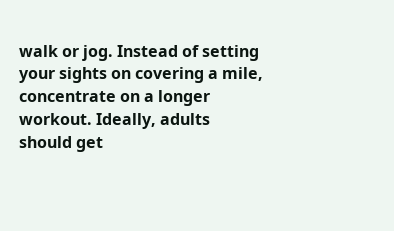walk or jog. Instead of setting your sights on covering a mile, concentrate on a longer workout. Ideally, adults should get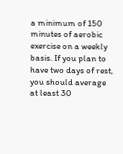a minimum of 150 minutes of aerobic exercise on a weekly basis. If you plan to have two days of rest, you should average at least 30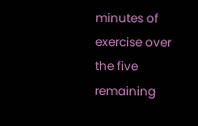minutes of exercise over the five remaining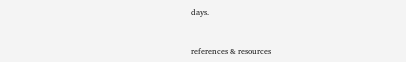days.


references & resources